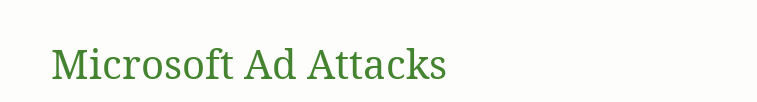Microsoft Ad Attacks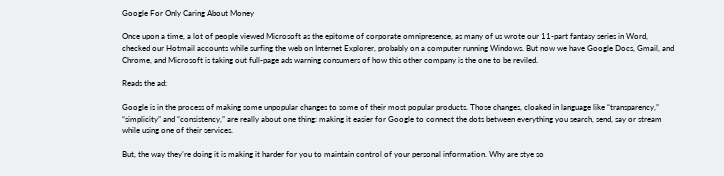Google For Only Caring About Money

Once upon a time, a lot of people viewed Microsoft as the epitome of corporate omnipresence, as many of us wrote our 11-part fantasy series in Word, checked our Hotmail accounts while surfing the web on Internet Explorer, probably on a computer running Windows. But now we have Google Docs, Gmail, and Chrome, and Microsoft is taking out full-page ads warning consumers of how this other company is the one to be reviled.

Reads the ad:

Google is in the process of making some unpopular changes to some of their most popular products. Those changes, cloaked in language like “transparency,” “simplicity” and “consistency,” are really about one thing: making it easier for Google to connect the dots between everything you search, send, say or stream while using one of their services.

But, the way they’re doing it is making it harder for you to maintain control of your personal information. Why are stye so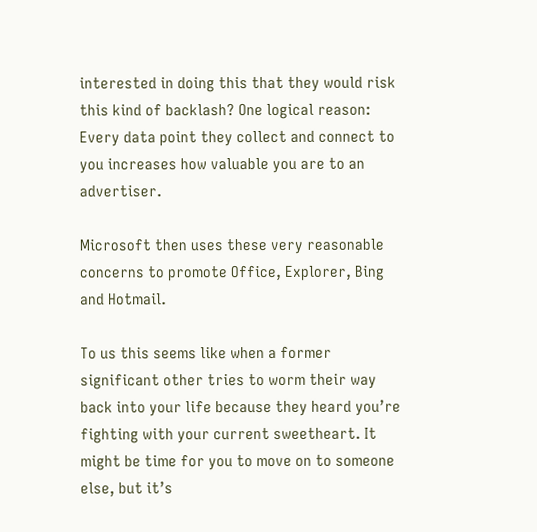interested in doing this that they would risk this kind of backlash? One logical reason: Every data point they collect and connect to you increases how valuable you are to an advertiser.

Microsoft then uses these very reasonable concerns to promote Office, Explorer, Bing and Hotmail.

To us this seems like when a former significant other tries to worm their way back into your life because they heard you’re fighting with your current sweetheart. It might be time for you to move on to someone else, but it’s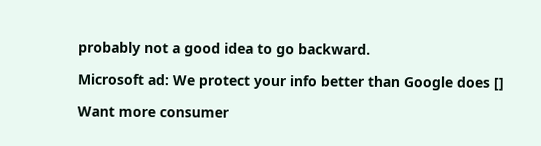probably not a good idea to go backward.

Microsoft ad: We protect your info better than Google does []

Want more consumer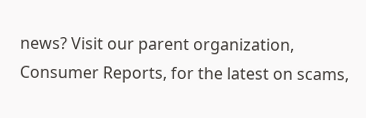news? Visit our parent organization, Consumer Reports, for the latest on scams,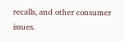recalls, and other consumer issues.